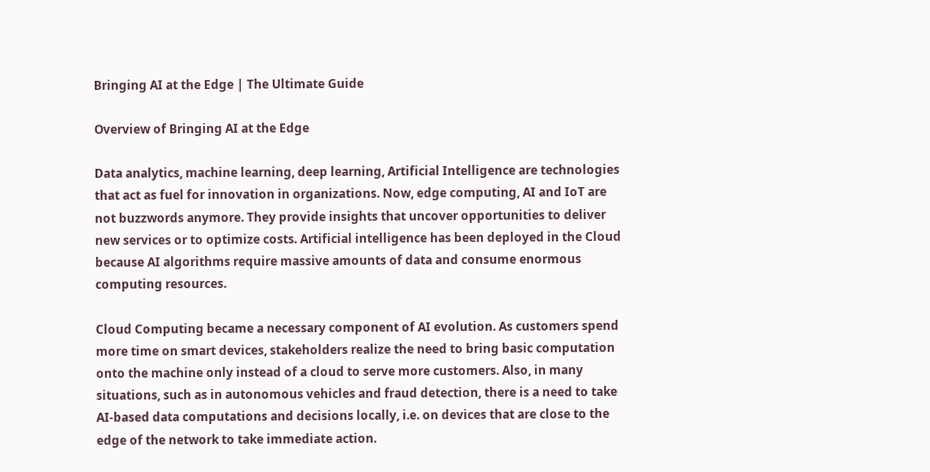Bringing AI at the Edge | The Ultimate Guide

Overview of Bringing AI at the Edge

Data analytics, machine learning, deep learning, Artificial Intelligence are technologies that act as fuel for innovation in organizations. Now, edge computing, AI and IoT are not buzzwords anymore. They provide insights that uncover opportunities to deliver new services or to optimize costs. Artificial intelligence has been deployed in the Cloud because AI algorithms require massive amounts of data and consume enormous computing resources.

Cloud Computing became a necessary component of AI evolution. As customers spend more time on smart devices, stakeholders realize the need to bring basic computation onto the machine only instead of a cloud to serve more customers. Also, in many situations, such as in autonomous vehicles and fraud detection, there is a need to take AI-based data computations and decisions locally, i.e. on devices that are close to the edge of the network to take immediate action.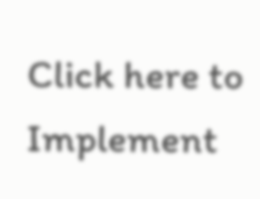Click here to Implement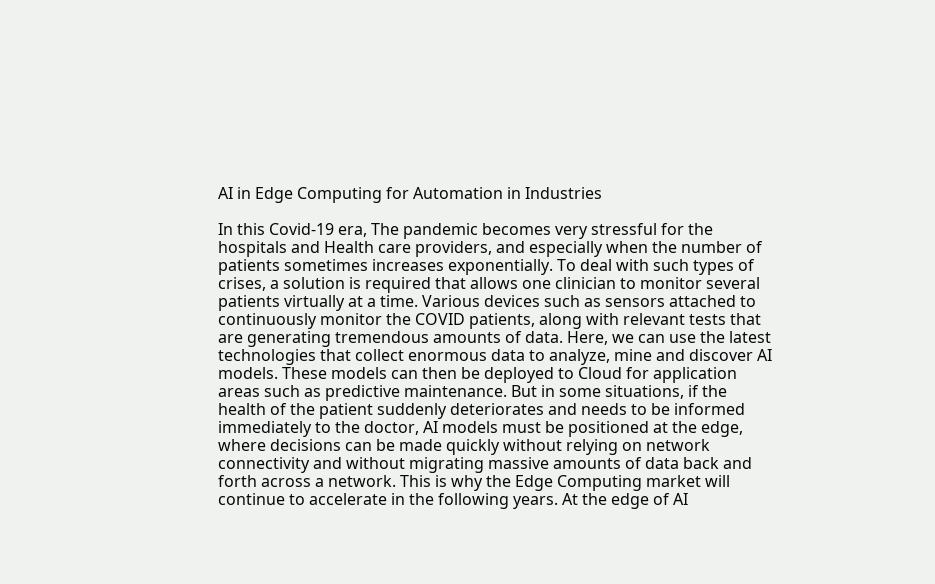AI in Edge Computing for Automation in Industries

In this Covid-19 era, The pandemic becomes very stressful for the hospitals and Health care providers, and especially when the number of patients sometimes increases exponentially. To deal with such types of crises, a solution is required that allows one clinician to monitor several patients virtually at a time. Various devices such as sensors attached to continuously monitor the COVID patients, along with relevant tests that are generating tremendous amounts of data. Here, we can use the latest technologies that collect enormous data to analyze, mine and discover AI models. These models can then be deployed to Cloud for application areas such as predictive maintenance. But in some situations, if the health of the patient suddenly deteriorates and needs to be informed immediately to the doctor, AI models must be positioned at the edge, where decisions can be made quickly without relying on network connectivity and without migrating massive amounts of data back and forth across a network. This is why the Edge Computing market will continue to accelerate in the following years. At the edge of AI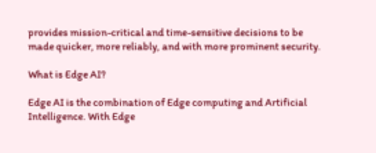provides mission-critical and time-sensitive decisions to be made quicker, more reliably, and with more prominent security.

What is Edge AI?

Edge AI is the combination of Edge computing and Artificial Intelligence. With Edge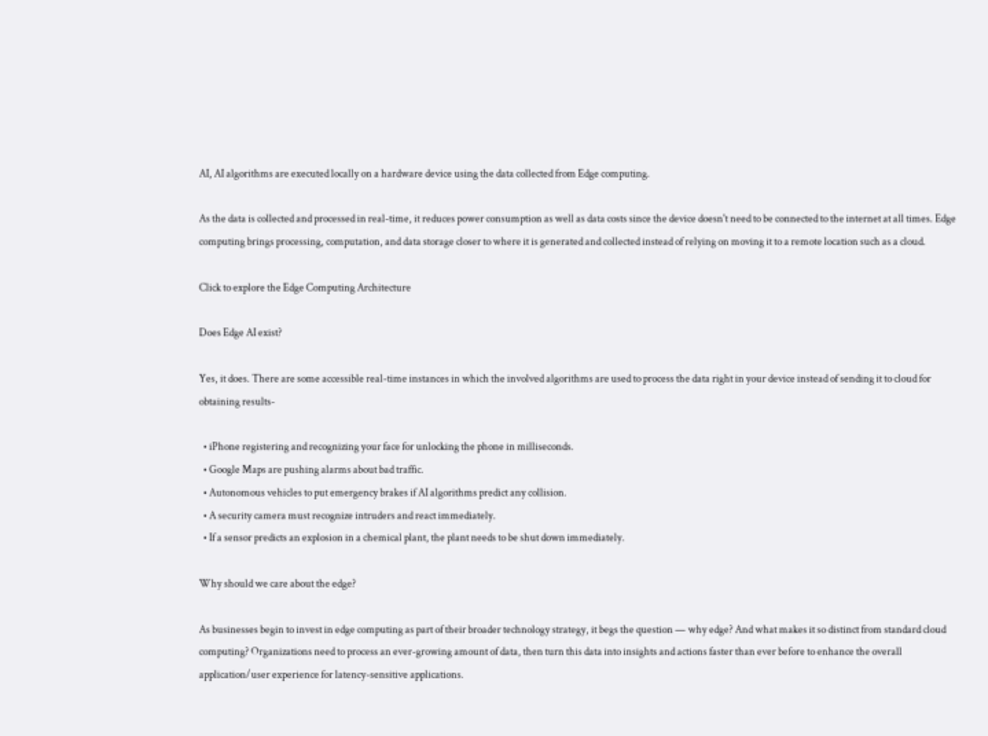AI, AI algorithms are executed locally on a hardware device using the data collected from Edge computing.

As the data is collected and processed in real-time, it reduces power consumption as well as data costs since the device doesn't need to be connected to the internet at all times. Edge computing brings processing, computation, and data storage closer to where it is generated and collected instead of relying on moving it to a remote location such as a cloud.

Click to explore the Edge Computing Architecture

Does Edge AI exist?

Yes, it does. There are some accessible real-time instances in which the involved algorithms are used to process the data right in your device instead of sending it to cloud for obtaining results-

  • iPhone registering and recognizing your face for unlocking the phone in milliseconds.
  • Google Maps are pushing alarms about bad traffic.
  • Autonomous vehicles to put emergency brakes if AI algorithms predict any collision.
  • A security camera must recognize intruders and react immediately.
  • If a sensor predicts an explosion in a chemical plant, the plant needs to be shut down immediately.

Why should we care about the edge?

As businesses begin to invest in edge computing as part of their broader technology strategy, it begs the question — why edge? And what makes it so distinct from standard cloud computing? Organizations need to process an ever-growing amount of data, then turn this data into insights and actions faster than ever before to enhance the overall application/user experience for latency-sensitive applications.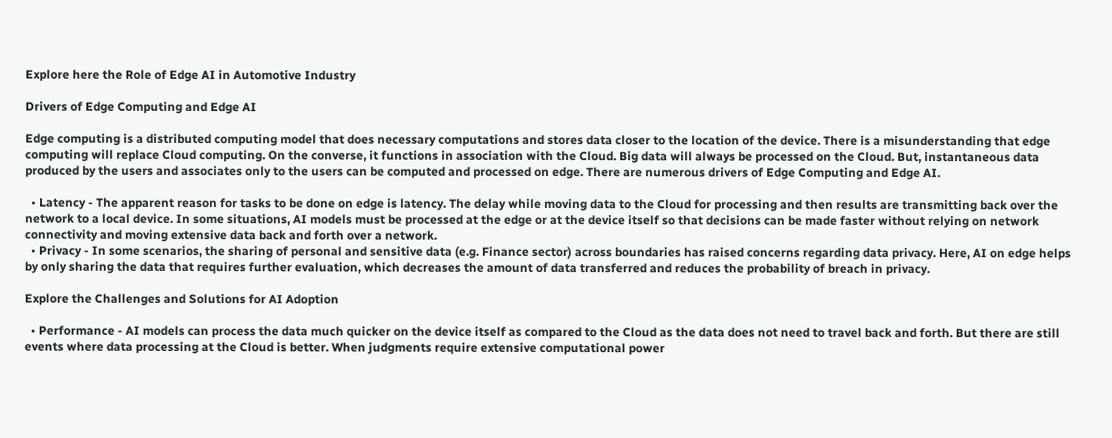Explore here the Role of Edge AI in Automotive Industry

Drivers of Edge Computing and Edge AI

Edge computing is a distributed computing model that does necessary computations and stores data closer to the location of the device. There is a misunderstanding that edge computing will replace Cloud computing. On the converse, it functions in association with the Cloud. Big data will always be processed on the Cloud. But, instantaneous data produced by the users and associates only to the users can be computed and processed on edge. There are numerous drivers of Edge Computing and Edge AI.

  • Latency - The apparent reason for tasks to be done on edge is latency. The delay while moving data to the Cloud for processing and then results are transmitting back over the network to a local device. In some situations, AI models must be processed at the edge or at the device itself so that decisions can be made faster without relying on network connectivity and moving extensive data back and forth over a network.
  • Privacy - In some scenarios, the sharing of personal and sensitive data (e.g. Finance sector) across boundaries has raised concerns regarding data privacy. Here, AI on edge helps by only sharing the data that requires further evaluation, which decreases the amount of data transferred and reduces the probability of breach in privacy.

Explore the Challenges and Solutions for AI Adoption

  • Performance - AI models can process the data much quicker on the device itself as compared to the Cloud as the data does not need to travel back and forth. But there are still events where data processing at the Cloud is better. When judgments require extensive computational power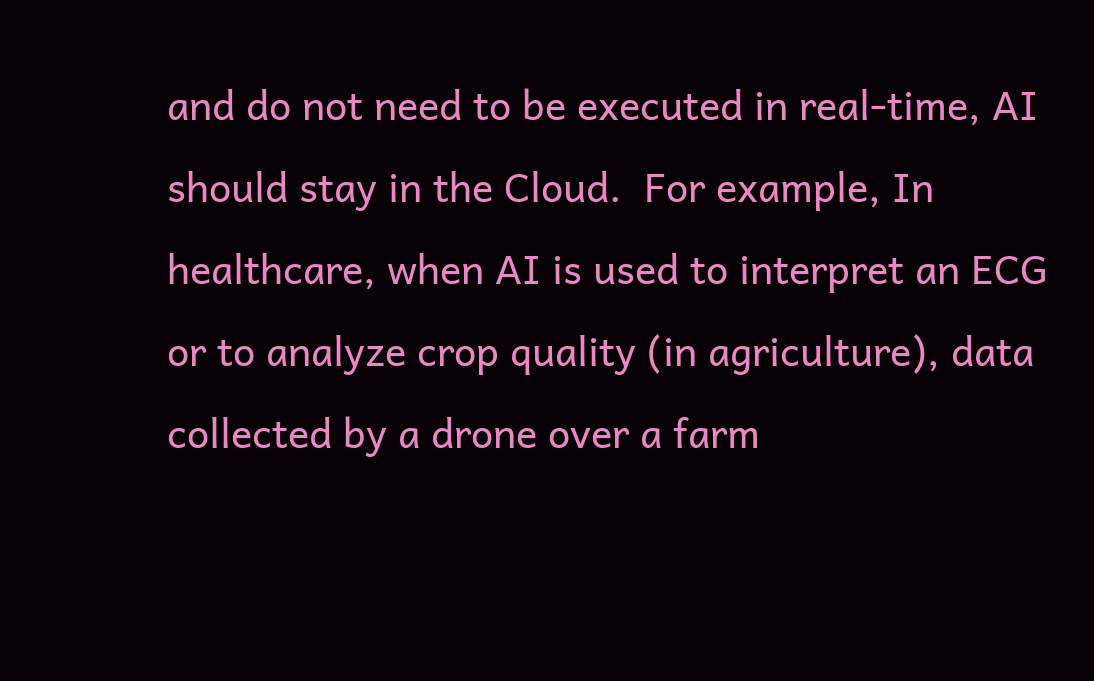and do not need to be executed in real-time, AI should stay in the Cloud.  For example, In healthcare, when AI is used to interpret an ECG or to analyze crop quality (in agriculture), data collected by a drone over a farm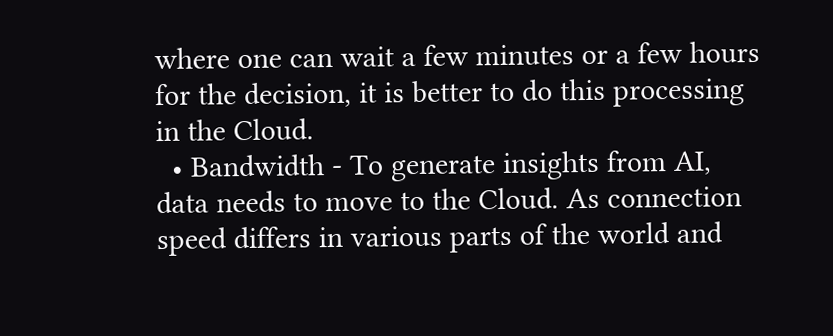where one can wait a few minutes or a few hours for the decision, it is better to do this processing in the Cloud.
  • Bandwidth - To generate insights from AI, data needs to move to the Cloud. As connection speed differs in various parts of the world and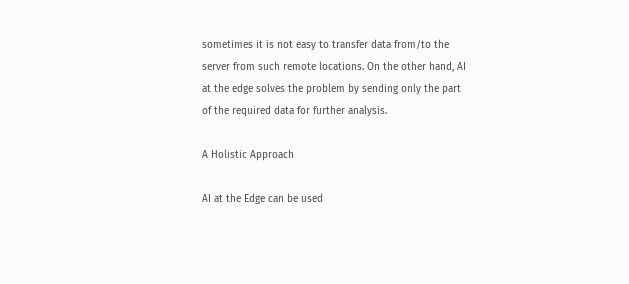sometimes it is not easy to transfer data from/to the server from such remote locations. On the other hand, AI at the edge solves the problem by sending only the part of the required data for further analysis.

A Holistic Approach

AI at the Edge can be used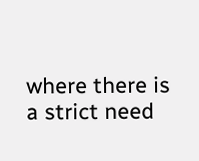where there is a strict need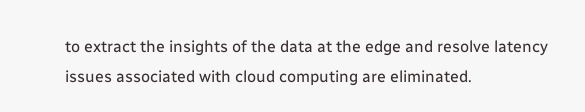to extract the insights of the data at the edge and resolve latency issues associated with cloud computing are eliminated.